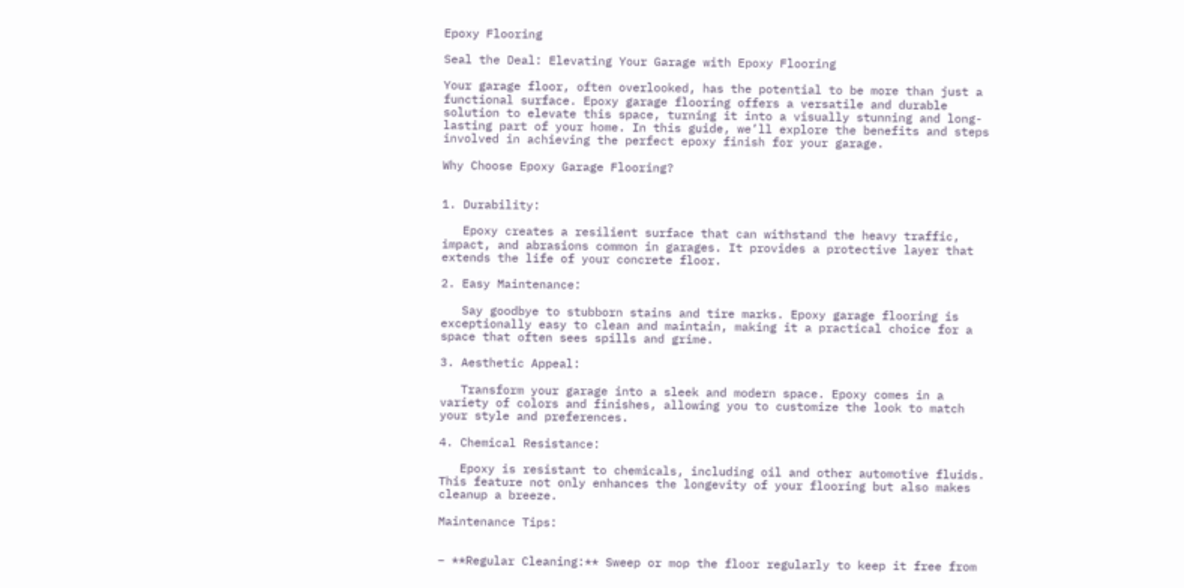Epoxy Flooring

Seal the Deal: Elevating Your Garage with Epoxy Flooring

Your garage floor, often overlooked, has the potential to be more than just a functional surface. Epoxy garage flooring offers a versatile and durable solution to elevate this space, turning it into a visually stunning and long-lasting part of your home. In this guide, we’ll explore the benefits and steps involved in achieving the perfect epoxy finish for your garage.

Why Choose Epoxy Garage Flooring?


1. Durability:

   Epoxy creates a resilient surface that can withstand the heavy traffic, impact, and abrasions common in garages. It provides a protective layer that extends the life of your concrete floor.

2. Easy Maintenance:

   Say goodbye to stubborn stains and tire marks. Epoxy garage flooring is exceptionally easy to clean and maintain, making it a practical choice for a space that often sees spills and grime.

3. Aesthetic Appeal:

   Transform your garage into a sleek and modern space. Epoxy comes in a variety of colors and finishes, allowing you to customize the look to match your style and preferences.

4. Chemical Resistance:

   Epoxy is resistant to chemicals, including oil and other automotive fluids. This feature not only enhances the longevity of your flooring but also makes cleanup a breeze.

Maintenance Tips:


– **Regular Cleaning:** Sweep or mop the floor regularly to keep it free from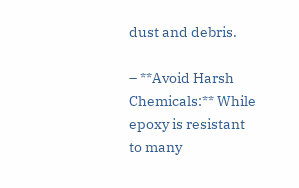dust and debris.

– **Avoid Harsh Chemicals:** While epoxy is resistant to many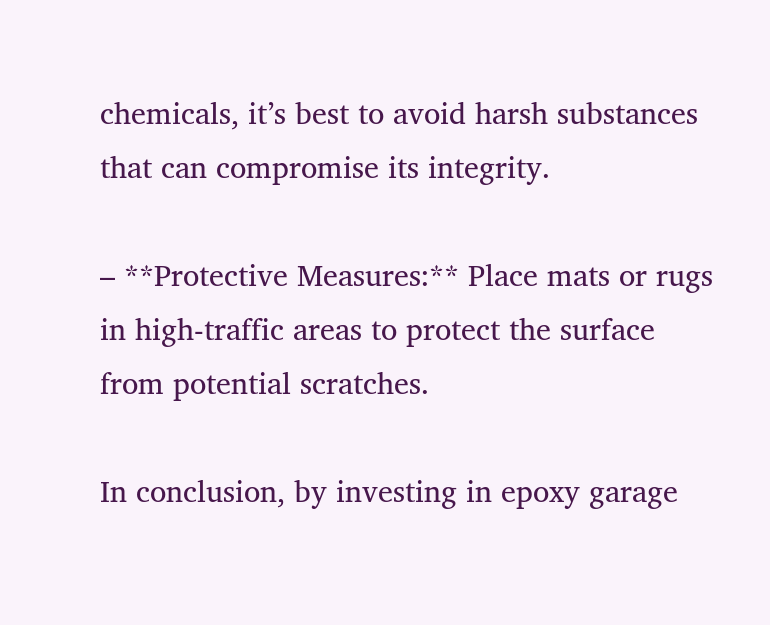chemicals, it’s best to avoid harsh substances that can compromise its integrity.

– **Protective Measures:** Place mats or rugs in high-traffic areas to protect the surface from potential scratches.

In conclusion, by investing in epoxy garage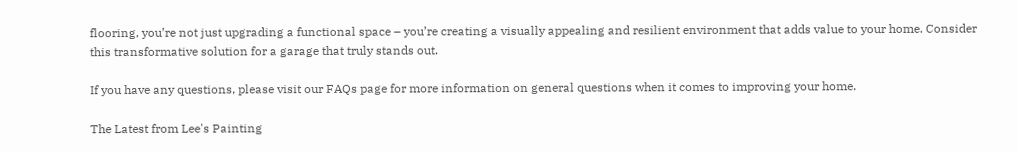flooring, you’re not just upgrading a functional space – you’re creating a visually appealing and resilient environment that adds value to your home. Consider this transformative solution for a garage that truly stands out.

If you have any questions, please visit our FAQs page for more information on general questions when it comes to improving your home.

The Latest from Lee's Painting